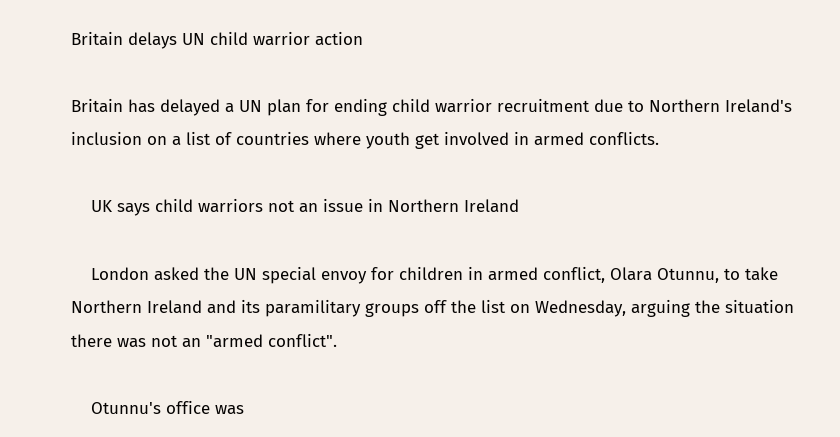Britain delays UN child warrior action

Britain has delayed a UN plan for ending child warrior recruitment due to Northern Ireland's inclusion on a list of countries where youth get involved in armed conflicts.

    UK says child warriors not an issue in Northern Ireland

    London asked the UN special envoy for children in armed conflict, Olara Otunnu, to take Northern Ireland and its paramilitary groups off the list on Wednesday, arguing the situation there was not an "armed conflict".

    Otunnu's office was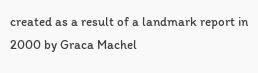created as a result of a landmark report in 2000 by Graca Machel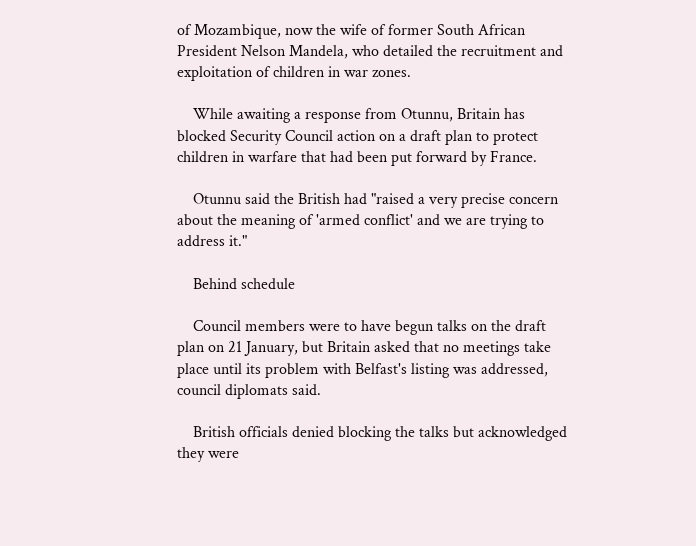of Mozambique, now the wife of former South African President Nelson Mandela, who detailed the recruitment and exploitation of children in war zones.

    While awaiting a response from Otunnu, Britain has blocked Security Council action on a draft plan to protect children in warfare that had been put forward by France.

    Otunnu said the British had "raised a very precise concern about the meaning of 'armed conflict' and we are trying to address it."

    Behind schedule

    Council members were to have begun talks on the draft plan on 21 January, but Britain asked that no meetings take place until its problem with Belfast's listing was addressed, council diplomats said.

    British officials denied blocking the talks but acknowledged they were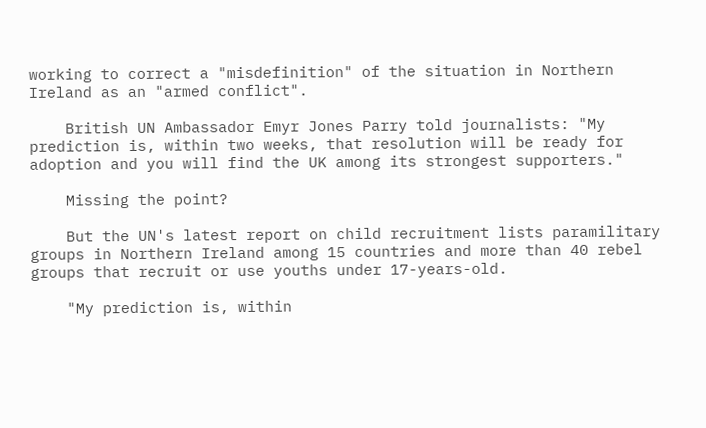working to correct a "misdefinition" of the situation in Northern Ireland as an "armed conflict".

    British UN Ambassador Emyr Jones Parry told journalists: "My prediction is, within two weeks, that resolution will be ready for adoption and you will find the UK among its strongest supporters."

    Missing the point?

    But the UN's latest report on child recruitment lists paramilitary groups in Northern Ireland among 15 countries and more than 40 rebel groups that recruit or use youths under 17-years-old.

    "My prediction is, within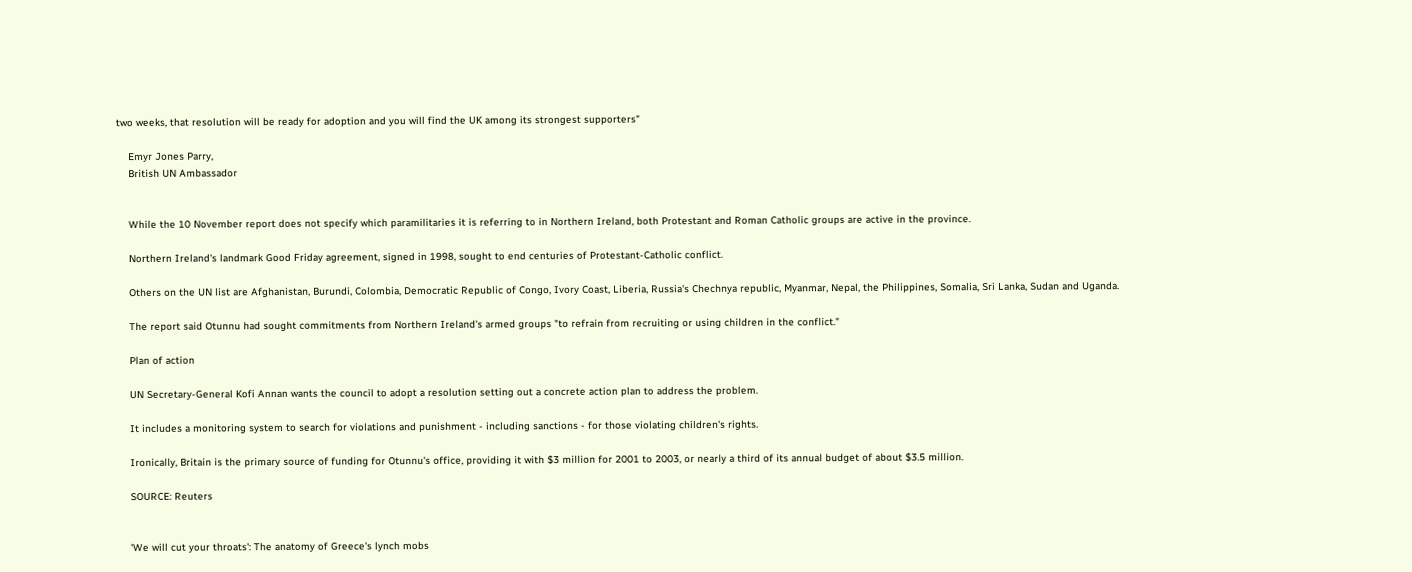two weeks, that resolution will be ready for adoption and you will find the UK among its strongest supporters"

    Emyr Jones Parry,
    British UN Ambassador


    While the 10 November report does not specify which paramilitaries it is referring to in Northern Ireland, both Protestant and Roman Catholic groups are active in the province.

    Northern Ireland's landmark Good Friday agreement, signed in 1998, sought to end centuries of Protestant-Catholic conflict.

    Others on the UN list are Afghanistan, Burundi, Colombia, Democratic Republic of Congo, Ivory Coast, Liberia, Russia's Chechnya republic, Myanmar, Nepal, the Philippines, Somalia, Sri Lanka, Sudan and Uganda.

    The report said Otunnu had sought commitments from Northern Ireland's armed groups "to refrain from recruiting or using children in the conflict."

    Plan of action

    UN Secretary-General Kofi Annan wants the council to adopt a resolution setting out a concrete action plan to address the problem.

    It includes a monitoring system to search for violations and punishment - including sanctions - for those violating children's rights.

    Ironically, Britain is the primary source of funding for Otunnu's office, providing it with $3 million for 2001 to 2003, or nearly a third of its annual budget of about $3.5 million.

    SOURCE: Reuters


    'We will cut your throats': The anatomy of Greece's lynch mobs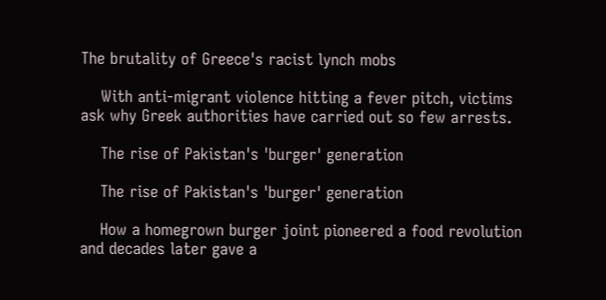The brutality of Greece's racist lynch mobs

    With anti-migrant violence hitting a fever pitch, victims ask why Greek authorities have carried out so few arrests.

    The rise of Pakistan's 'burger' generation

    The rise of Pakistan's 'burger' generation

    How a homegrown burger joint pioneered a food revolution and decades later gave a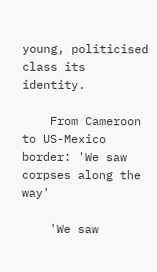young, politicised class its identity.

    From Cameroon to US-Mexico border: 'We saw corpses along the way'

    'We saw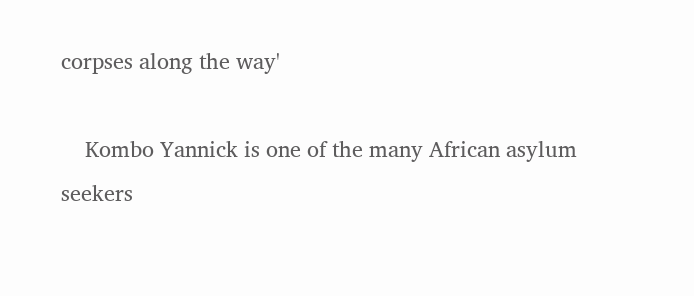corpses along the way'

    Kombo Yannick is one of the many African asylum seekers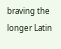braving the longer Latin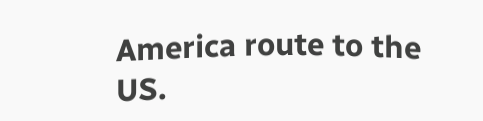America route to the US.